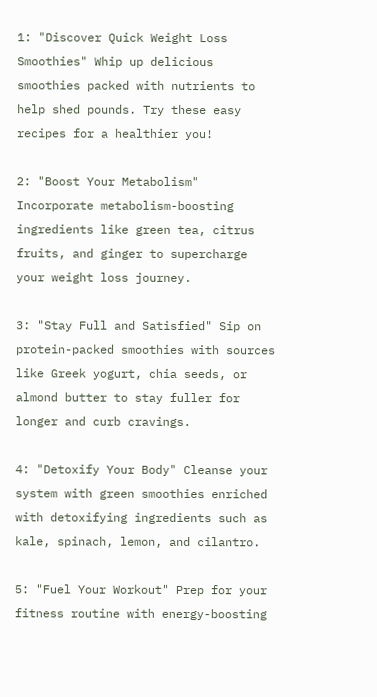1: "Discover Quick Weight Loss Smoothies" Whip up delicious smoothies packed with nutrients to help shed pounds. Try these easy recipes for a healthier you!

2: "Boost Your Metabolism" Incorporate metabolism-boosting ingredients like green tea, citrus fruits, and ginger to supercharge your weight loss journey.

3: "Stay Full and Satisfied" Sip on protein-packed smoothies with sources like Greek yogurt, chia seeds, or almond butter to stay fuller for longer and curb cravings.

4: "Detoxify Your Body" Cleanse your system with green smoothies enriched with detoxifying ingredients such as kale, spinach, lemon, and cilantro.

5: "Fuel Your Workout" Prep for your fitness routine with energy-boosting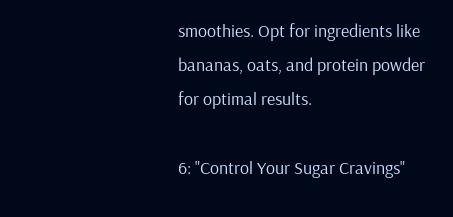smoothies. Opt for ingredients like bananas, oats, and protein powder for optimal results.

6: "Control Your Sugar Cravings"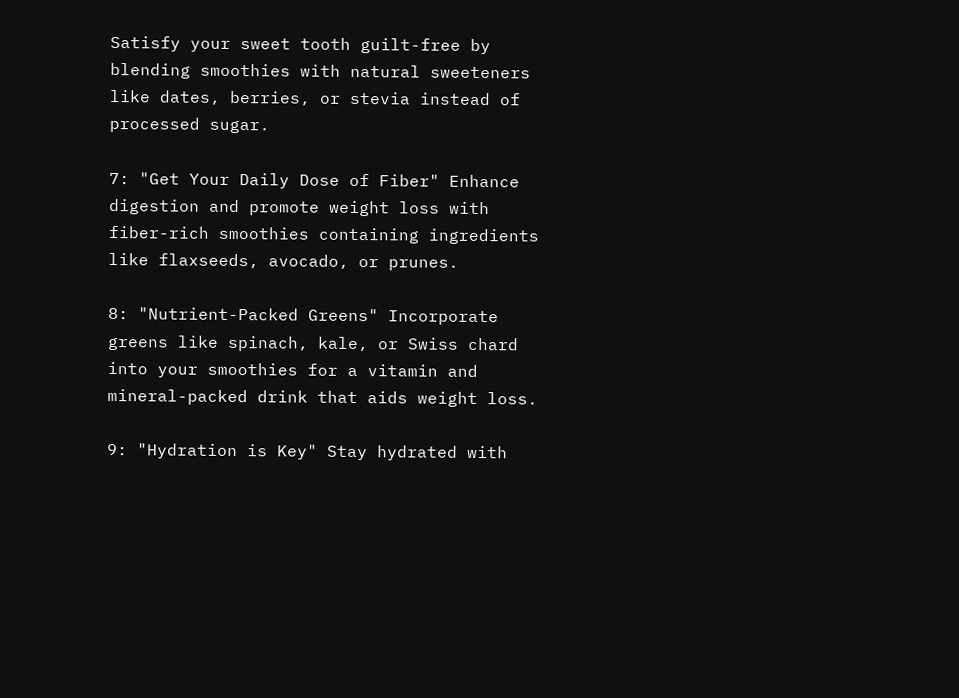Satisfy your sweet tooth guilt-free by blending smoothies with natural sweeteners like dates, berries, or stevia instead of processed sugar.

7: "Get Your Daily Dose of Fiber" Enhance digestion and promote weight loss with fiber-rich smoothies containing ingredients like flaxseeds, avocado, or prunes.

8: "Nutrient-Packed Greens" Incorporate greens like spinach, kale, or Swiss chard into your smoothies for a vitamin and mineral-packed drink that aids weight loss.

9: "Hydration is Key" Stay hydrated with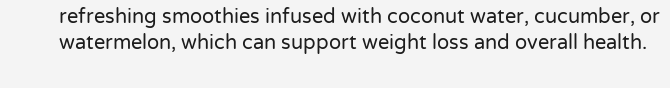refreshing smoothies infused with coconut water, cucumber, or watermelon, which can support weight loss and overall health.